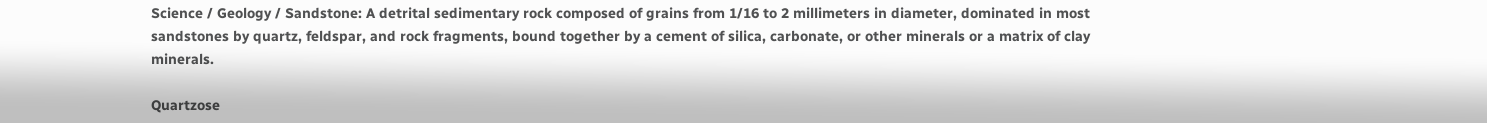Science / Geology / Sandstone: A detrital sedimentary rock composed of grains from 1/16 to 2 millimeters in diameter, dominated in most sandstones by quartz, feldspar, and rock fragments, bound together by a cement of silica, carbonate, or other minerals or a matrix of clay minerals.

Quartzose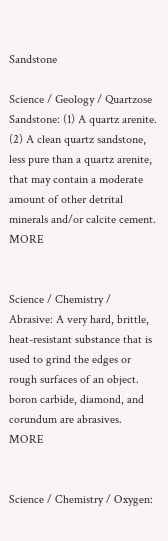Sandstone

Science / Geology / Quartzose Sandstone: (1) A quartz arenite. (2) A clean quartz sandstone, less pure than a quartz arenite, that may contain a moderate amount of other detrital minerals and/or calcite cement. MORE


Science / Chemistry / Abrasive: A very hard, brittle, heat-resistant substance that is used to grind the edges or rough surfaces of an object. boron carbide, diamond, and corundum are abrasives. MORE


Science / Chemistry / Oxygen: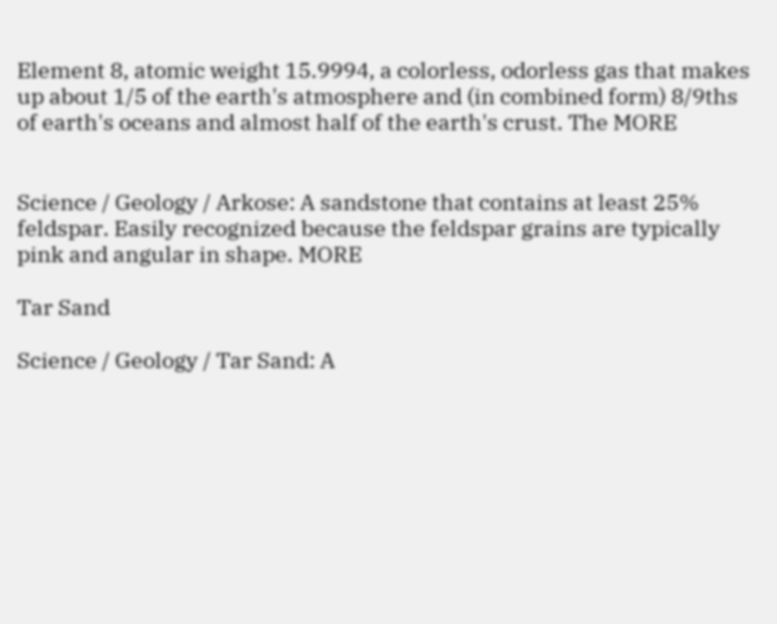Element 8, atomic weight 15.9994, a colorless, odorless gas that makes up about 1/5 of the earth's atmosphere and (in combined form) 8/9ths of earth's oceans and almost half of the earth's crust. The MORE


Science / Geology / Arkose: A sandstone that contains at least 25% feldspar. Easily recognized because the feldspar grains are typically pink and angular in shape. MORE

Tar Sand

Science / Geology / Tar Sand: A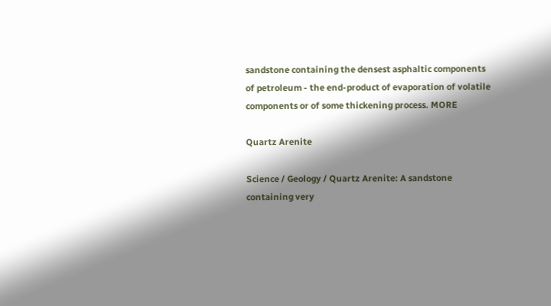sandstone containing the densest asphaltic components of petroleum - the end-product of evaporation of volatile components or of some thickening process. MORE

Quartz Arenite

Science / Geology / Quartz Arenite: A sandstone containing very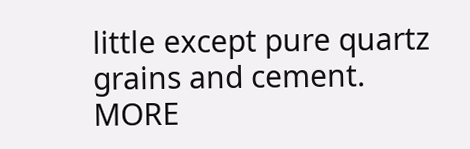little except pure quartz grains and cement. MORE